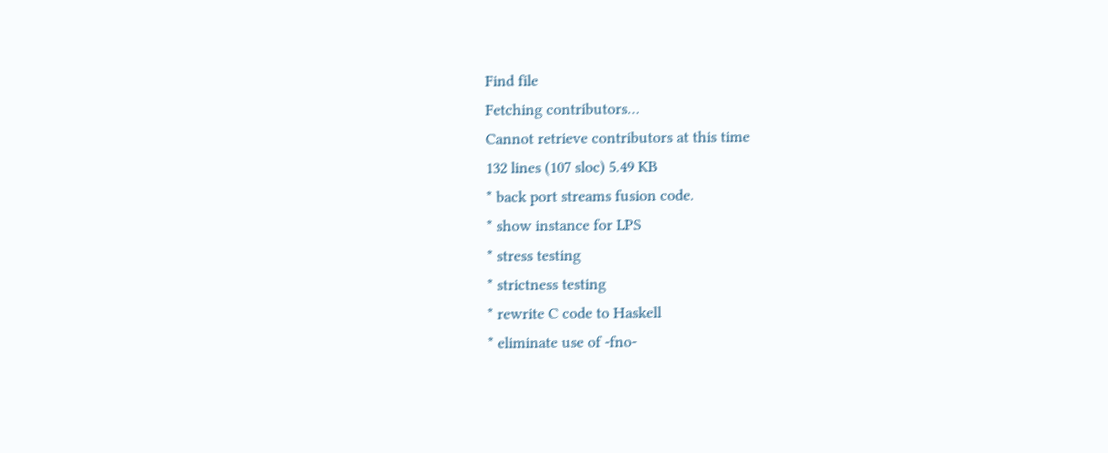Find file
Fetching contributors…
Cannot retrieve contributors at this time
132 lines (107 sloc) 5.49 KB
* back port streams fusion code.
* show instance for LPS
* stress testing
* strictness testing
* rewrite C code to Haskell
* eliminate use of -fno-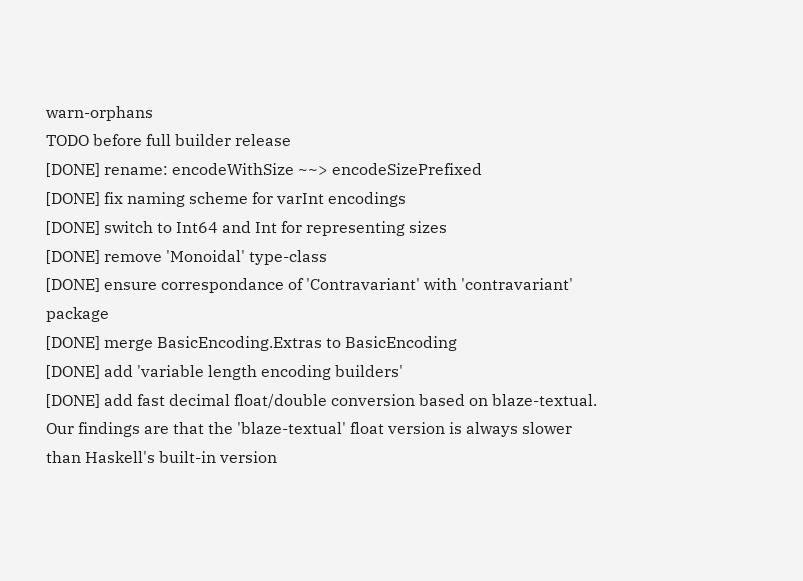warn-orphans
TODO before full builder release
[DONE] rename: encodeWithSize ~~> encodeSizePrefixed
[DONE] fix naming scheme for varInt encodings
[DONE] switch to Int64 and Int for representing sizes
[DONE] remove 'Monoidal' type-class
[DONE] ensure correspondance of 'Contravariant' with 'contravariant' package
[DONE] merge BasicEncoding.Extras to BasicEncoding
[DONE] add 'variable length encoding builders'
[DONE] add fast decimal float/double conversion based on blaze-textual.
Our findings are that the 'blaze-textual' float version is always slower
than Haskell's built-in version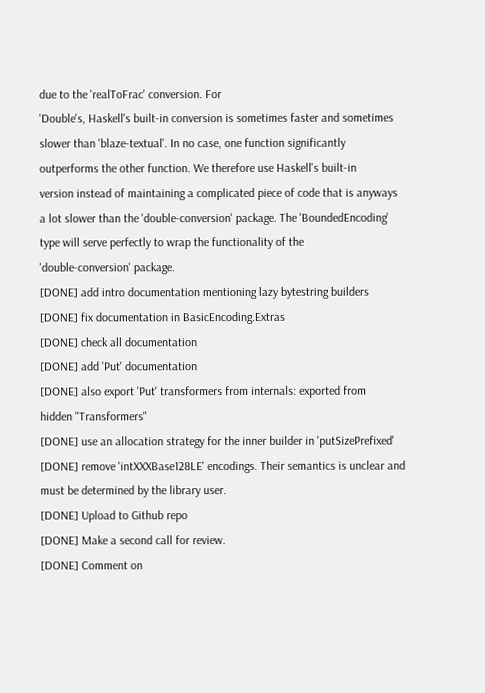due to the 'realToFrac' conversion. For
'Double's, Haskell's built-in conversion is sometimes faster and sometimes
slower than 'blaze-textual'. In no case, one function significantly
outperforms the other function. We therefore use Haskell's built-in
version instead of maintaining a complicated piece of code that is anyways
a lot slower than the 'double-conversion' package. The 'BoundedEncoding'
type will serve perfectly to wrap the functionality of the
'double-conversion' package.
[DONE] add intro documentation mentioning lazy bytestring builders
[DONE] fix documentation in BasicEncoding.Extras
[DONE] check all documentation
[DONE] add 'Put' documentation
[DONE] also export 'Put' transformers from internals: exported from
hidden "Transformers"
[DONE] use an allocation strategy for the inner builder in 'putSizePrefixed'
[DONE] remove 'intXXXBase128LE' encodings. Their semantics is unclear and
must be determined by the library user.
[DONE] Upload to Github repo
[DONE] Make a second call for review.
[DONE] Comment on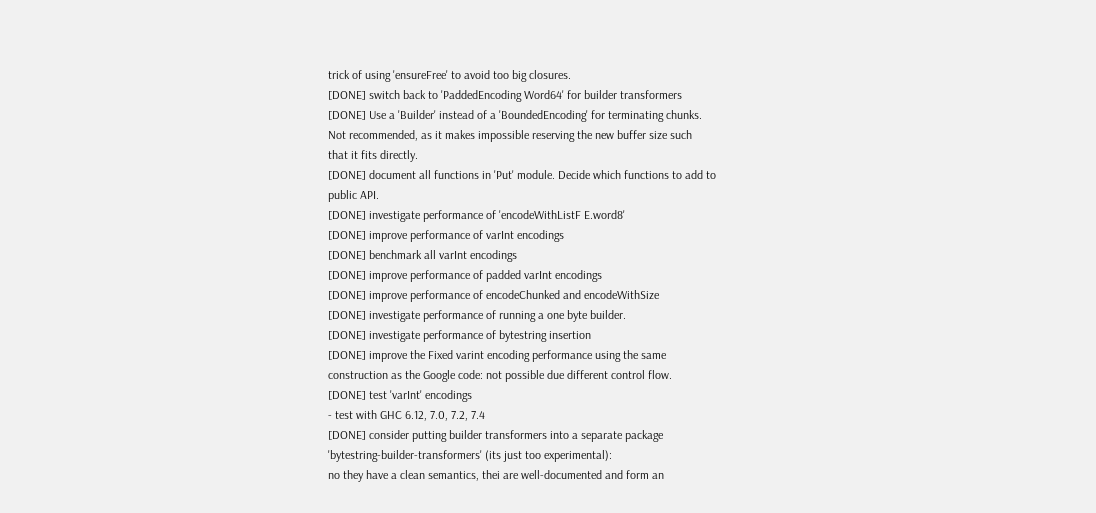trick of using 'ensureFree' to avoid too big closures.
[DONE] switch back to 'PaddedEncoding Word64' for builder transformers
[DONE] Use a 'Builder' instead of a 'BoundedEncoding' for terminating chunks.
Not recommended, as it makes impossible reserving the new buffer size such
that it fits directly.
[DONE] document all functions in 'Put' module. Decide which functions to add to
public API.
[DONE] investigate performance of 'encodeWithListF E.word8'
[DONE] improve performance of varInt encodings
[DONE] benchmark all varInt encodings
[DONE] improve performance of padded varInt encodings
[DONE] improve performance of encodeChunked and encodeWithSize
[DONE] investigate performance of running a one byte builder.
[DONE] investigate performance of bytestring insertion
[DONE] improve the Fixed varint encoding performance using the same
construction as the Google code: not possible due different control flow.
[DONE] test 'varInt' encodings
- test with GHC 6.12, 7.0, 7.2, 7.4
[DONE] consider putting builder transformers into a separate package
'bytestring-builder-transformers' (its just too experimental):
no they have a clean semantics, thei are well-documented and form an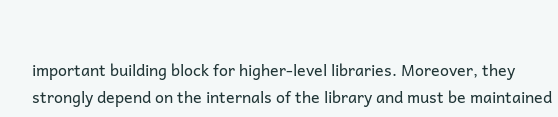important building block for higher-level libraries. Moreover, they
strongly depend on the internals of the library and must be maintained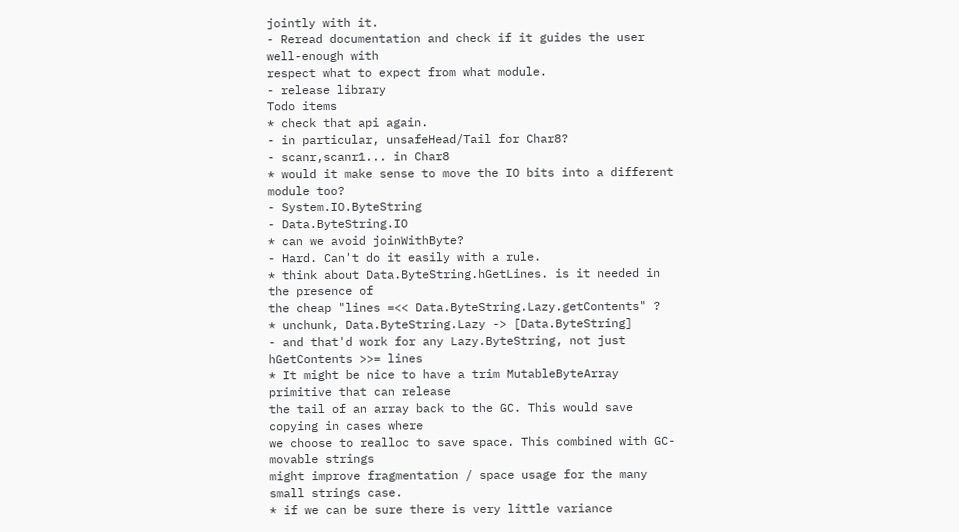jointly with it.
- Reread documentation and check if it guides the user well-enough with
respect what to expect from what module.
- release library
Todo items
* check that api again.
- in particular, unsafeHead/Tail for Char8?
- scanr,scanr1... in Char8
* would it make sense to move the IO bits into a different module too?
- System.IO.ByteString
- Data.ByteString.IO
* can we avoid joinWithByte?
- Hard. Can't do it easily with a rule.
* think about Data.ByteString.hGetLines. is it needed in the presence of
the cheap "lines =<< Data.ByteString.Lazy.getContents" ?
* unchunk, Data.ByteString.Lazy -> [Data.ByteString]
- and that'd work for any Lazy.ByteString, not just hGetContents >>= lines
* It might be nice to have a trim MutableByteArray primitive that can release
the tail of an array back to the GC. This would save copying in cases where
we choose to realloc to save space. This combined with GC-movable strings
might improve fragmentation / space usage for the many small strings case.
* if we can be sure there is very little variance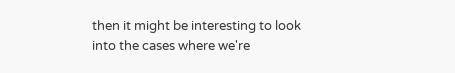then it might be interesting to look
into the cases where we're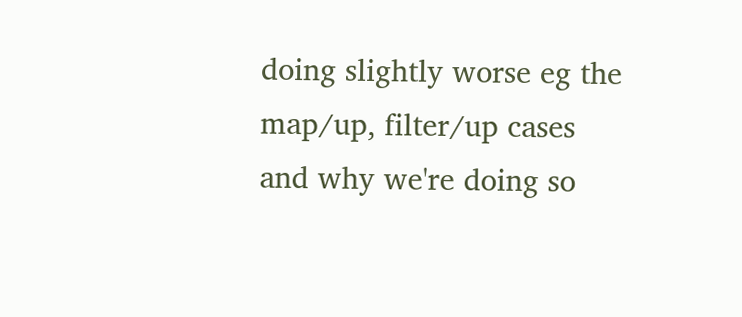doing slightly worse eg the map/up, filter/up cases
and why we're doing so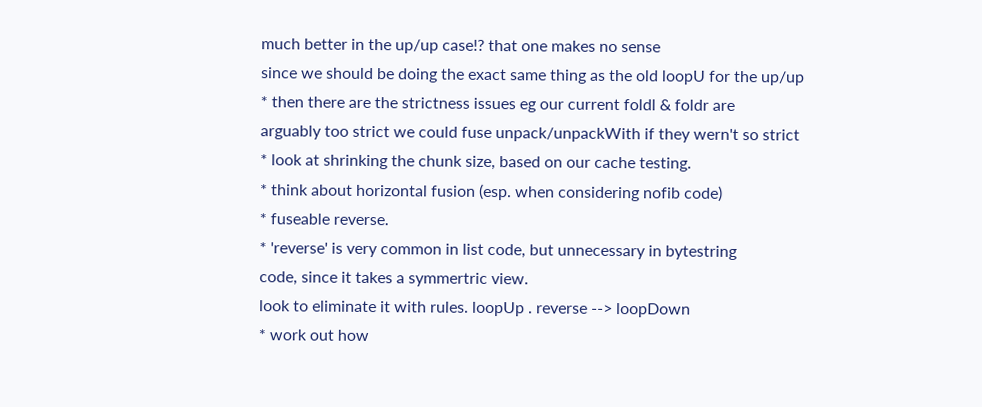much better in the up/up case!? that one makes no sense
since we should be doing the exact same thing as the old loopU for the up/up
* then there are the strictness issues eg our current foldl & foldr are
arguably too strict we could fuse unpack/unpackWith if they wern't so strict
* look at shrinking the chunk size, based on our cache testing.
* think about horizontal fusion (esp. when considering nofib code)
* fuseable reverse.
* 'reverse' is very common in list code, but unnecessary in bytestring
code, since it takes a symmertric view.
look to eliminate it with rules. loopUp . reverse --> loopDown
* work out how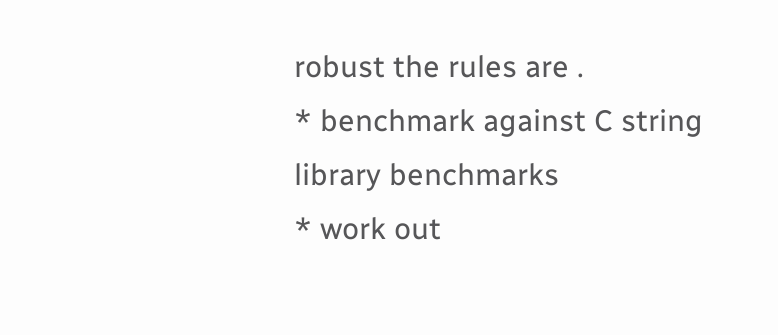robust the rules are .
* benchmark against C string library benchmarks
* work out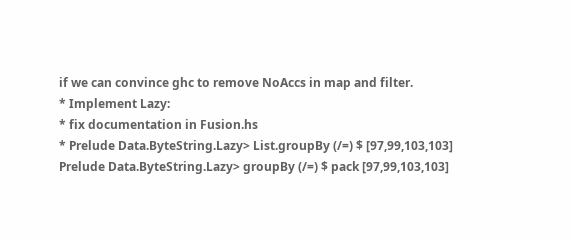if we can convince ghc to remove NoAccs in map and filter.
* Implement Lazy:
* fix documentation in Fusion.hs
* Prelude Data.ByteString.Lazy> List.groupBy (/=) $ [97,99,103,103]
Prelude Data.ByteString.Lazy> groupBy (/=) $ pack [97,99,103,103]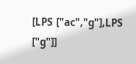[LPS ["ac","g"],LPS ["g"]]